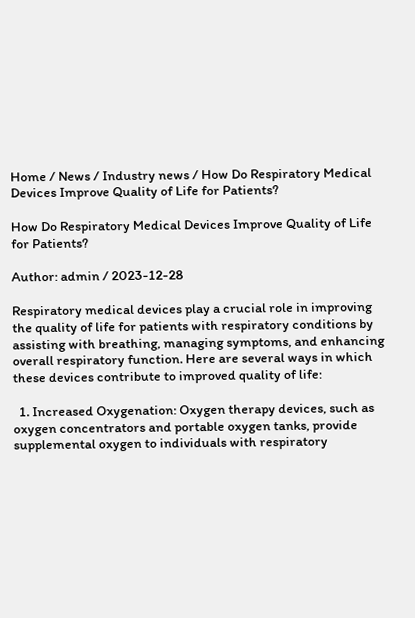Home / News / Industry news / How Do Respiratory Medical Devices Improve Quality of Life for Patients?

How Do Respiratory Medical Devices Improve Quality of Life for Patients?

Author: admin / 2023-12-28

Respiratory medical devices play a crucial role in improving the quality of life for patients with respiratory conditions by assisting with breathing, managing symptoms, and enhancing overall respiratory function. Here are several ways in which these devices contribute to improved quality of life:

  1. Increased Oxygenation: Oxygen therapy devices, such as oxygen concentrators and portable oxygen tanks, provide supplemental oxygen to individuals with respiratory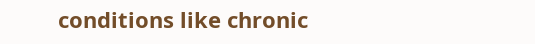conditions like chronic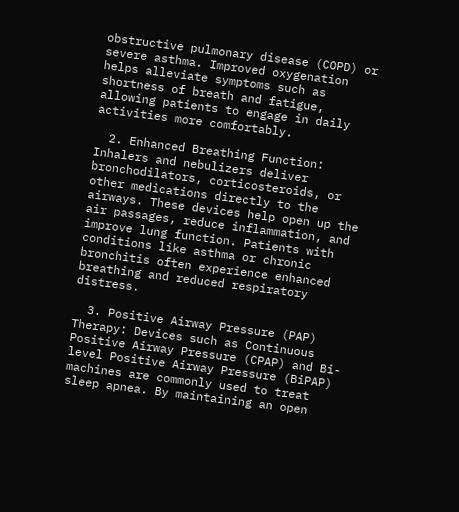obstructive pulmonary disease (COPD) or severe asthma. Improved oxygenation helps alleviate symptoms such as shortness of breath and fatigue, allowing patients to engage in daily activities more comfortably.

  2. Enhanced Breathing Function: Inhalers and nebulizers deliver bronchodilators, corticosteroids, or other medications directly to the airways. These devices help open up the air passages, reduce inflammation, and improve lung function. Patients with conditions like asthma or chronic bronchitis often experience enhanced breathing and reduced respiratory distress.

  3. Positive Airway Pressure (PAP) Therapy: Devices such as Continuous Positive Airway Pressure (CPAP) and Bi-level Positive Airway Pressure (BiPAP) machines are commonly used to treat sleep apnea. By maintaining an open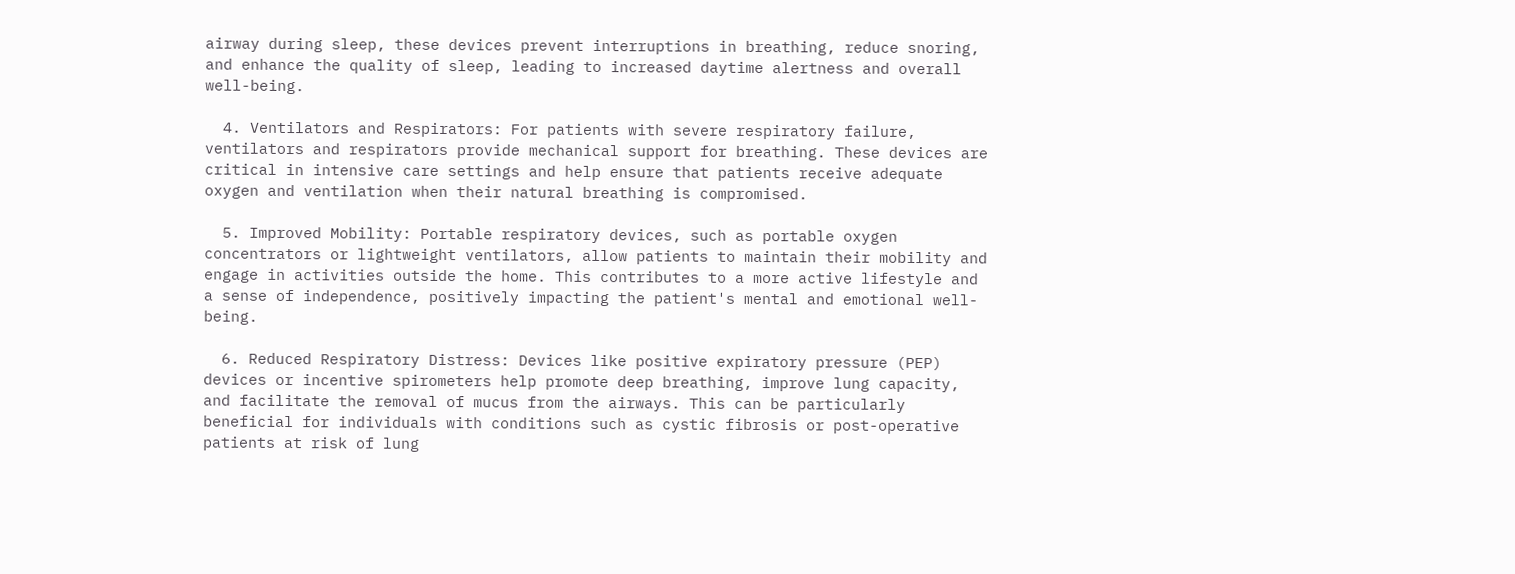airway during sleep, these devices prevent interruptions in breathing, reduce snoring, and enhance the quality of sleep, leading to increased daytime alertness and overall well-being.

  4. Ventilators and Respirators: For patients with severe respiratory failure, ventilators and respirators provide mechanical support for breathing. These devices are critical in intensive care settings and help ensure that patients receive adequate oxygen and ventilation when their natural breathing is compromised.

  5. Improved Mobility: Portable respiratory devices, such as portable oxygen concentrators or lightweight ventilators, allow patients to maintain their mobility and engage in activities outside the home. This contributes to a more active lifestyle and a sense of independence, positively impacting the patient's mental and emotional well-being.

  6. Reduced Respiratory Distress: Devices like positive expiratory pressure (PEP) devices or incentive spirometers help promote deep breathing, improve lung capacity, and facilitate the removal of mucus from the airways. This can be particularly beneficial for individuals with conditions such as cystic fibrosis or post-operative patients at risk of lung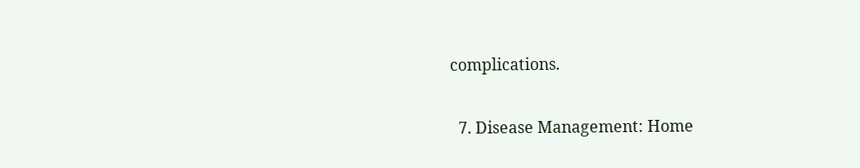complications.

  7. Disease Management: Home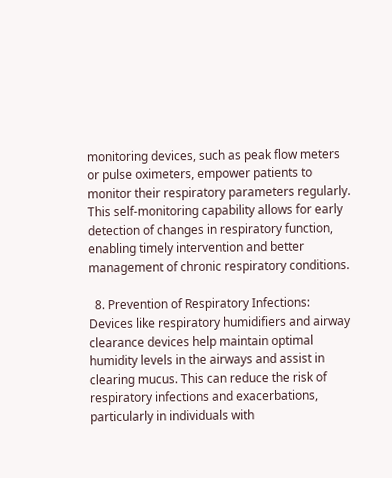monitoring devices, such as peak flow meters or pulse oximeters, empower patients to monitor their respiratory parameters regularly. This self-monitoring capability allows for early detection of changes in respiratory function, enabling timely intervention and better management of chronic respiratory conditions.

  8. Prevention of Respiratory Infections: Devices like respiratory humidifiers and airway clearance devices help maintain optimal humidity levels in the airways and assist in clearing mucus. This can reduce the risk of respiratory infections and exacerbations, particularly in individuals with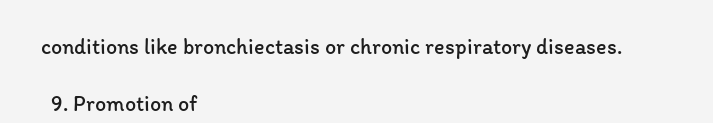conditions like bronchiectasis or chronic respiratory diseases.

  9. Promotion of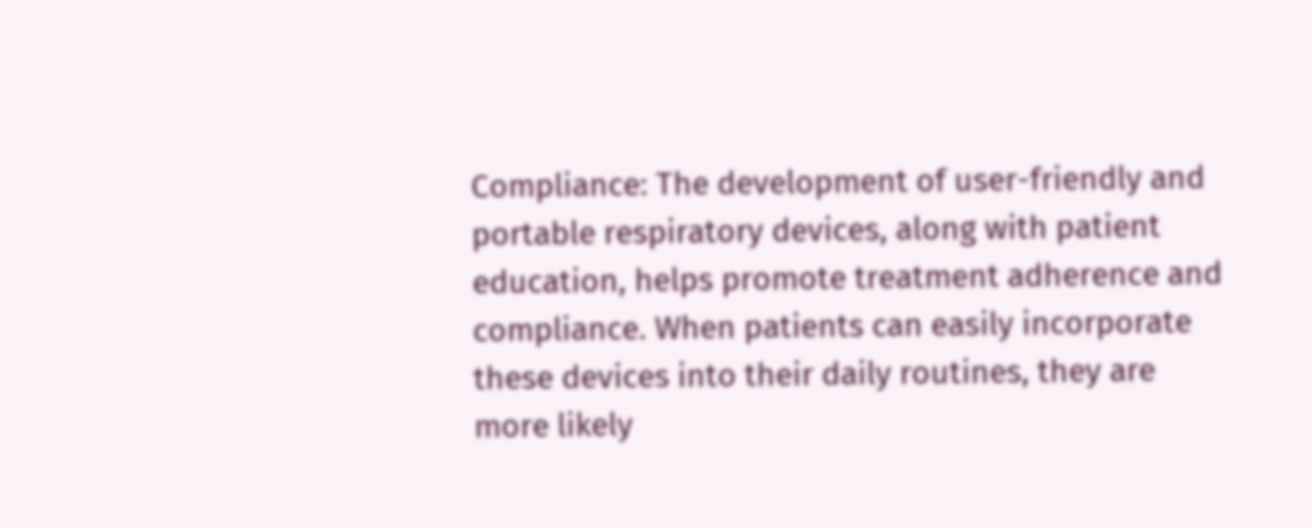Compliance: The development of user-friendly and portable respiratory devices, along with patient education, helps promote treatment adherence and compliance. When patients can easily incorporate these devices into their daily routines, they are more likely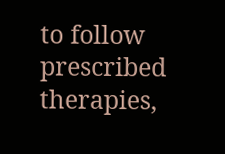to follow prescribed therapies,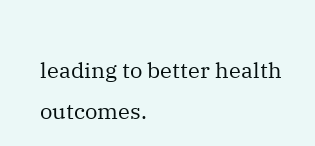leading to better health outcomes.